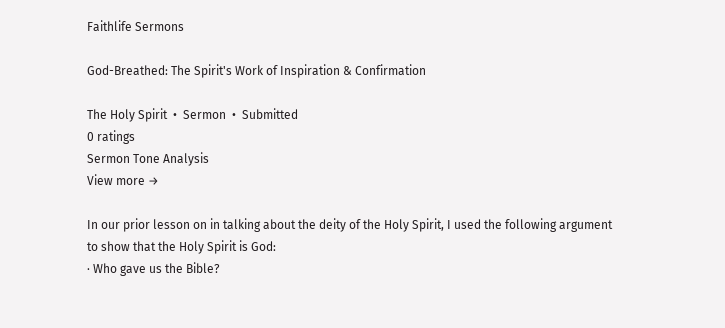Faithlife Sermons

God-Breathed: The Spirit's Work of Inspiration & Confirmation

The Holy Spirit  •  Sermon  •  Submitted
0 ratings
Sermon Tone Analysis
View more →

In our prior lesson on in talking about the deity of the Holy Spirit, I used the following argument to show that the Holy Spirit is God:
· Who gave us the Bible?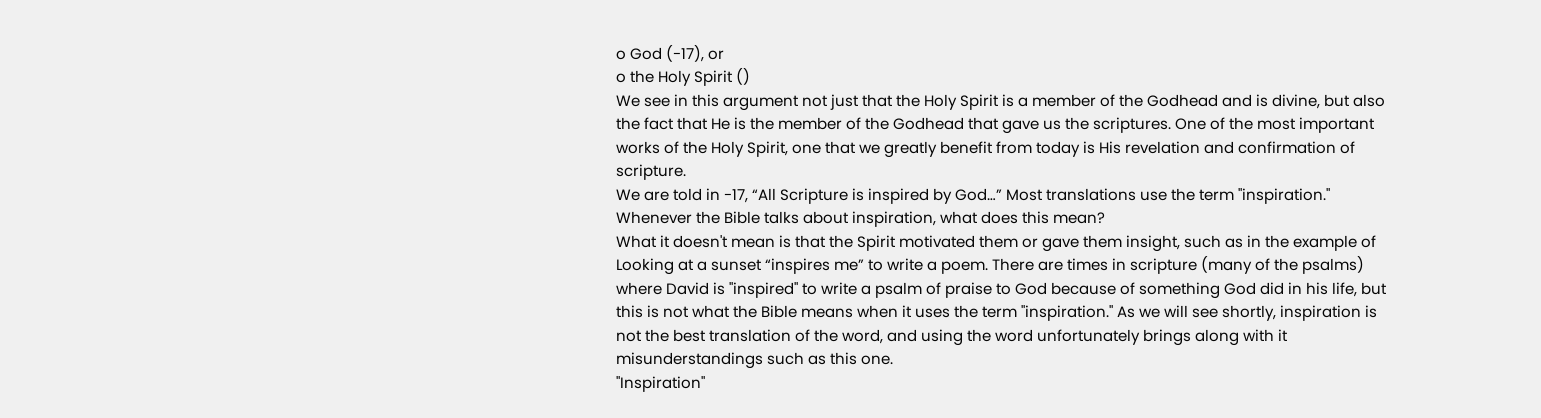o God (-17), or
o the Holy Spirit ()
We see in this argument not just that the Holy Spirit is a member of the Godhead and is divine, but also the fact that He is the member of the Godhead that gave us the scriptures. One of the most important works of the Holy Spirit, one that we greatly benefit from today is His revelation and confirmation of scripture.
We are told in -17, “All Scripture is inspired by God…” Most translations use the term "inspiration." Whenever the Bible talks about inspiration, what does this mean?
What it doesn't mean is that the Spirit motivated them or gave them insight, such as in the example of Looking at a sunset “inspires me” to write a poem. There are times in scripture (many of the psalms) where David is "inspired" to write a psalm of praise to God because of something God did in his life, but this is not what the Bible means when it uses the term "inspiration." As we will see shortly, inspiration is not the best translation of the word, and using the word unfortunately brings along with it misunderstandings such as this one.
"Inspiration"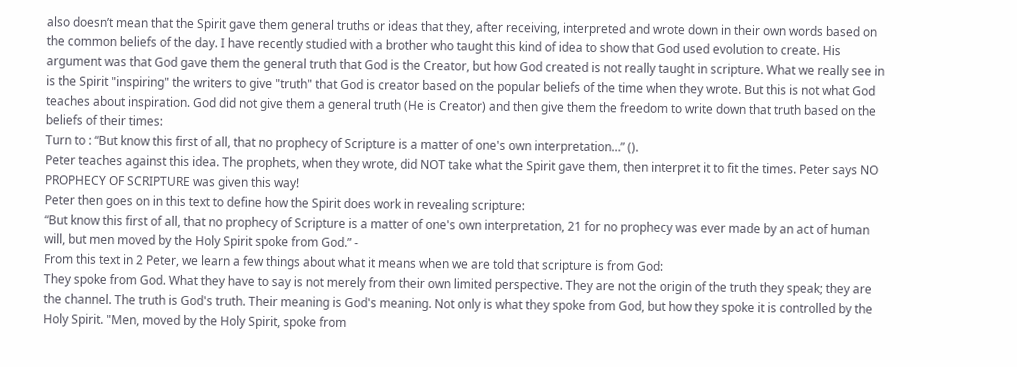also doesn’t mean that the Spirit gave them general truths or ideas that they, after receiving, interpreted and wrote down in their own words based on the common beliefs of the day. I have recently studied with a brother who taught this kind of idea to show that God used evolution to create. His argument was that God gave them the general truth that God is the Creator, but how God created is not really taught in scripture. What we really see in is the Spirit "inspiring" the writers to give "truth" that God is creator based on the popular beliefs of the time when they wrote. But this is not what God teaches about inspiration. God did not give them a general truth (He is Creator) and then give them the freedom to write down that truth based on the beliefs of their times:
Turn to : “But know this first of all, that no prophecy of Scripture is a matter of one's own interpretation…” ().
Peter teaches against this idea. The prophets, when they wrote, did NOT take what the Spirit gave them, then interpret it to fit the times. Peter says NO PROPHECY OF SCRIPTURE was given this way!
Peter then goes on in this text to define how the Spirit does work in revealing scripture:
“But know this first of all, that no prophecy of Scripture is a matter of one's own interpretation, 21 for no prophecy was ever made by an act of human will, but men moved by the Holy Spirit spoke from God.” -
From this text in 2 Peter, we learn a few things about what it means when we are told that scripture is from God:
They spoke from God. What they have to say is not merely from their own limited perspective. They are not the origin of the truth they speak; they are the channel. The truth is God's truth. Their meaning is God's meaning. Not only is what they spoke from God, but how they spoke it is controlled by the Holy Spirit. "Men, moved by the Holy Spirit, spoke from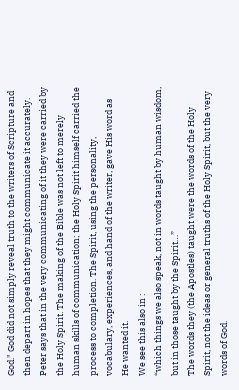God." God did not simply reveal truth to the writers of Scripture and then depart in hopes that they might communicate it accurately. Peter says that in the very communicating of it they were carried by the Holy Spirit. The making of the Bible was not left to merely human skills of communication; the Holy Spirit himself carried the process to completion. The Spirit, using the personality, vocabulary, experiences, and hand of the writer, gave His word as He wanted it.
We see this also in :
“which things we also speak, not in words taught by human wisdom, but in those taught by the Spirit…”
The words they (the Apostles) taught were the words of the Holy Spirit, not the ideas or general truths of the Holy Spirit, but the very words of God.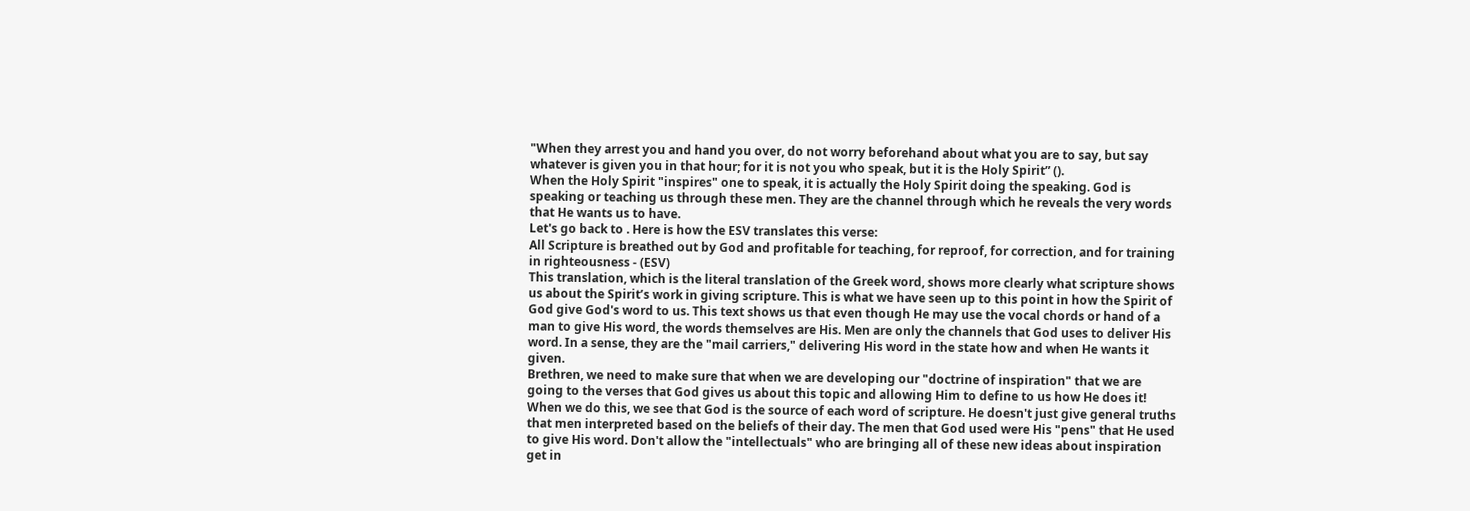"When they arrest you and hand you over, do not worry beforehand about what you are to say, but say whatever is given you in that hour; for it is not you who speak, but it is the Holy Spirit” ().
When the Holy Spirit "inspires" one to speak, it is actually the Holy Spirit doing the speaking. God is speaking or teaching us through these men. They are the channel through which he reveals the very words that He wants us to have.
Let's go back to . Here is how the ESV translates this verse:
All Scripture is breathed out by God and profitable for teaching, for reproof, for correction, and for training in righteousness - (ESV)
This translation, which is the literal translation of the Greek word, shows more clearly what scripture shows us about the Spirit’s work in giving scripture. This is what we have seen up to this point in how the Spirit of God give God's word to us. This text shows us that even though He may use the vocal chords or hand of a man to give His word, the words themselves are His. Men are only the channels that God uses to deliver His word. In a sense, they are the "mail carriers," delivering His word in the state how and when He wants it given.
Brethren, we need to make sure that when we are developing our "doctrine of inspiration" that we are going to the verses that God gives us about this topic and allowing Him to define to us how He does it! When we do this, we see that God is the source of each word of scripture. He doesn't just give general truths that men interpreted based on the beliefs of their day. The men that God used were His "pens" that He used to give His word. Don't allow the "intellectuals" who are bringing all of these new ideas about inspiration get in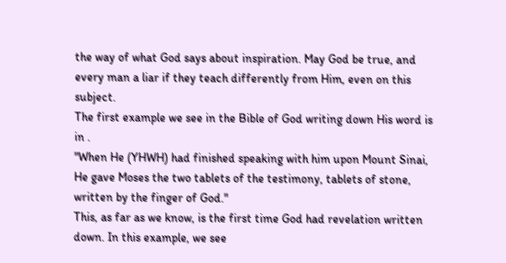the way of what God says about inspiration. May God be true, and every man a liar if they teach differently from Him, even on this subject.
The first example we see in the Bible of God writing down His word is in .
"When He (YHWH) had finished speaking with him upon Mount Sinai, He gave Moses the two tablets of the testimony, tablets of stone, written by the finger of God."
This, as far as we know, is the first time God had revelation written down. In this example, we see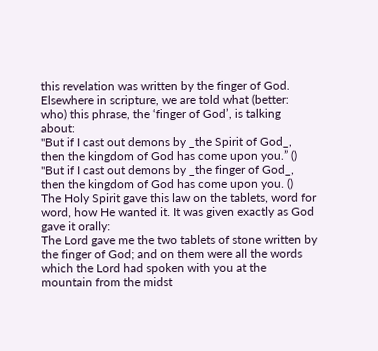this revelation was written by the finger of God. Elsewhere in scripture, we are told what (better: who) this phrase, the ‘finger of God’, is talking about:
"But if I cast out demons by _the Spirit of God_, then the kingdom of God has come upon you.” ()
"But if I cast out demons by _the finger of God_, then the kingdom of God has come upon you. ()
The Holy Spirit gave this law on the tablets, word for word, how He wanted it. It was given exactly as God gave it orally:
The Lord gave me the two tablets of stone written by the finger of God; and on them were all the words which the Lord had spoken with you at the mountain from the midst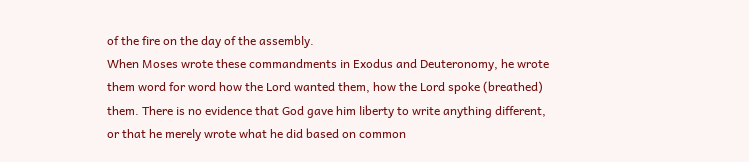of the fire on the day of the assembly.
When Moses wrote these commandments in Exodus and Deuteronomy, he wrote them word for word how the Lord wanted them, how the Lord spoke (breathed) them. There is no evidence that God gave him liberty to write anything different, or that he merely wrote what he did based on common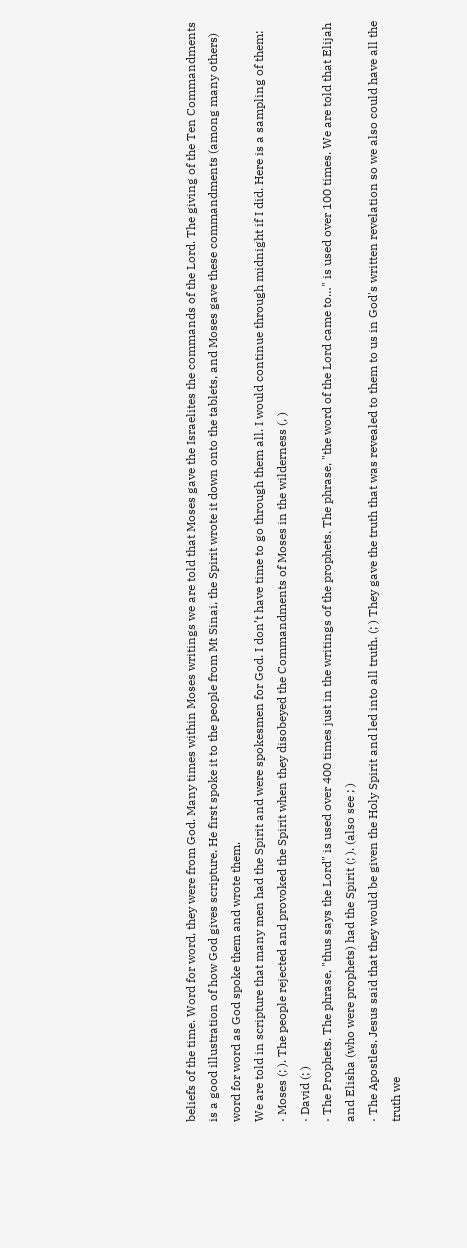beliefs of the time. Word for word, they were from God. Many times within Moses writings we are told that Moses gave the Israelites the commands of the Lord. The giving of the Ten Commandments is a good illustration of how God gives scripture. He first spoke it to the people from Mt Sinai, the Spirit wrote it down onto the tablets, and Moses gave these commandments (among many others) word for word as God spoke them and wrote them.
We are told in scripture that many men had the Spirit and were spokesmen for God. I don’t have time to go through them all. I would continue through midnight if I did. Here is a sampling of them:
· Moses (; ). The people rejected and provoked the Spirit when they disobeyed the Commandments of Moses in the wilderness (, )
· David (; )
· The Prophets. The phrase, "thus says the Lord" is used over 400 times just in the writings of the prophets. The phrase, "the word of the Lord came to…" is used over 100 times. We are told that Elijah and Elisha (who were prophets) had the Spirit (; ). (also see ; )
· The Apostles. Jesus said that they would be given the Holy Spirit and led into all truth. (; ) They gave the truth that was revealed to them to us in God's written revelation so we also could have all the truth we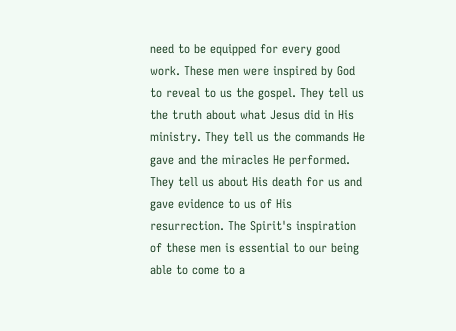need to be equipped for every good work. These men were inspired by God to reveal to us the gospel. They tell us the truth about what Jesus did in His ministry. They tell us the commands He gave and the miracles He performed. They tell us about His death for us and gave evidence to us of His resurrection. The Spirit's inspiration of these men is essential to our being able to come to a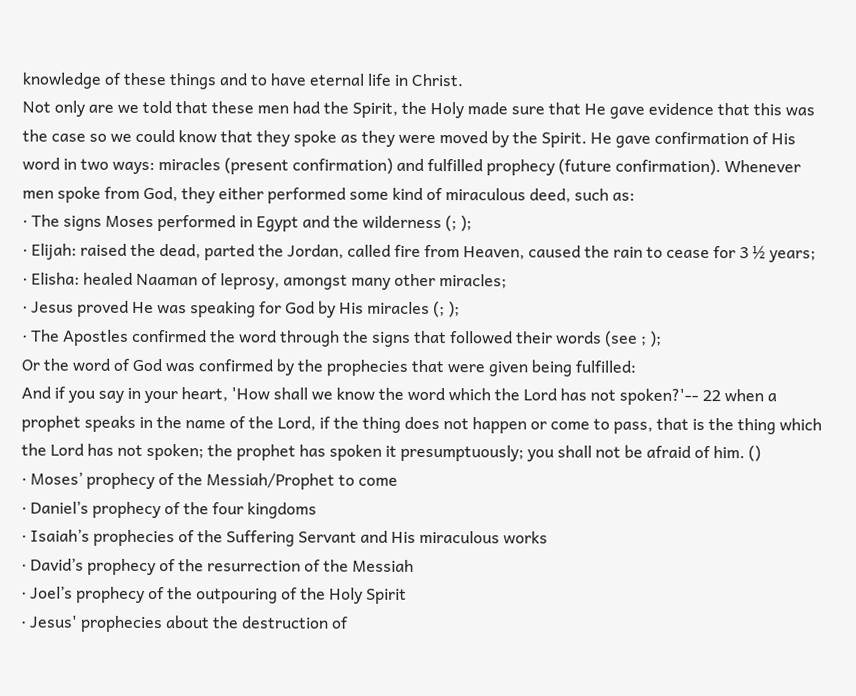knowledge of these things and to have eternal life in Christ.
Not only are we told that these men had the Spirit, the Holy made sure that He gave evidence that this was the case so we could know that they spoke as they were moved by the Spirit. He gave confirmation of His word in two ways: miracles (present confirmation) and fulfilled prophecy (future confirmation). Whenever men spoke from God, they either performed some kind of miraculous deed, such as:
· The signs Moses performed in Egypt and the wilderness (; );
· Elijah: raised the dead, parted the Jordan, called fire from Heaven, caused the rain to cease for 3 ½ years;
· Elisha: healed Naaman of leprosy, amongst many other miracles;
· Jesus proved He was speaking for God by His miracles (; );
· The Apostles confirmed the word through the signs that followed their words (see ; );
Or the word of God was confirmed by the prophecies that were given being fulfilled:
And if you say in your heart, 'How shall we know the word which the Lord has not spoken?'-- 22 when a prophet speaks in the name of the Lord, if the thing does not happen or come to pass, that is the thing which the Lord has not spoken; the prophet has spoken it presumptuously; you shall not be afraid of him. ()
· Moses’ prophecy of the Messiah/Prophet to come
· Daniel’s prophecy of the four kingdoms
· Isaiah’s prophecies of the Suffering Servant and His miraculous works
· David’s prophecy of the resurrection of the Messiah
· Joel’s prophecy of the outpouring of the Holy Spirit
· Jesus' prophecies about the destruction of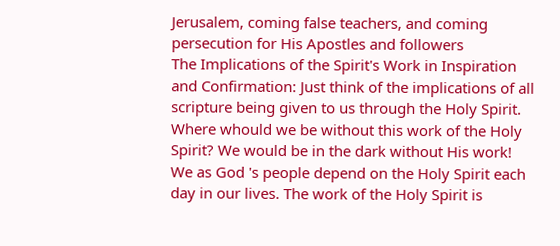Jerusalem, coming false teachers, and coming persecution for His Apostles and followers
The Implications of the Spirit's Work in Inspiration and Confirmation: Just think of the implications of all scripture being given to us through the Holy Spirit. Where whould we be without this work of the Holy Spirit? We would be in the dark without His work!
We as God 's people depend on the Holy Spirit each day in our lives. The work of the Holy Spirit is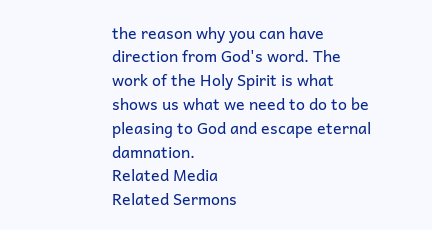the reason why you can have direction from God's word. The work of the Holy Spirit is what shows us what we need to do to be pleasing to God and escape eternal damnation.
Related Media
Related Sermons